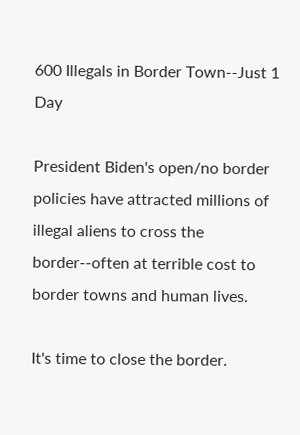600 Illegals in Border Town--Just 1 Day

President Biden's open/no border policies have attracted millions of illegal aliens to cross the border--often at terrible cost to border towns and human lives.

It's time to close the border.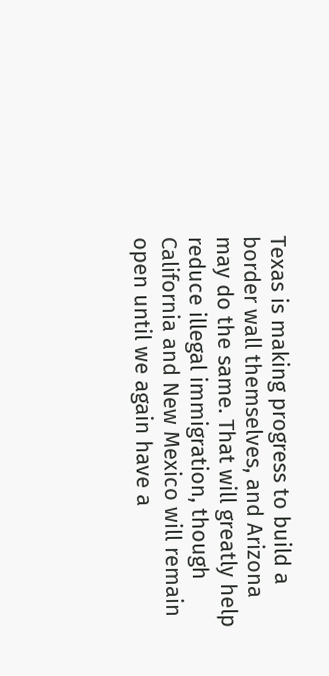Texas is making progress to build a border wall themselves, and Arizona may do the same. That will greatly help reduce illegal immigration, though California and New Mexico will remain open until we again have a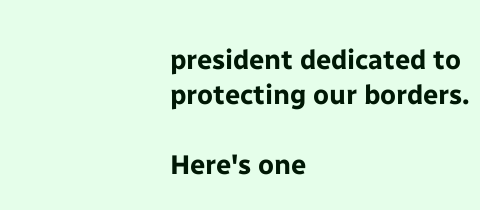president dedicated to protecting our borders.

Here's one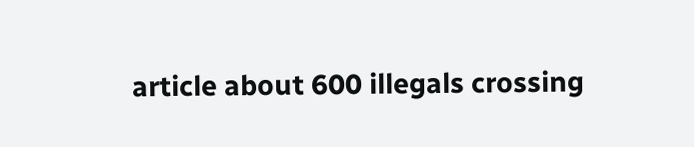article about 600 illegals crossing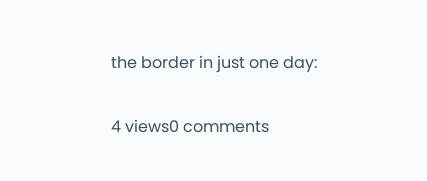the border in just one day:


4 views0 comments